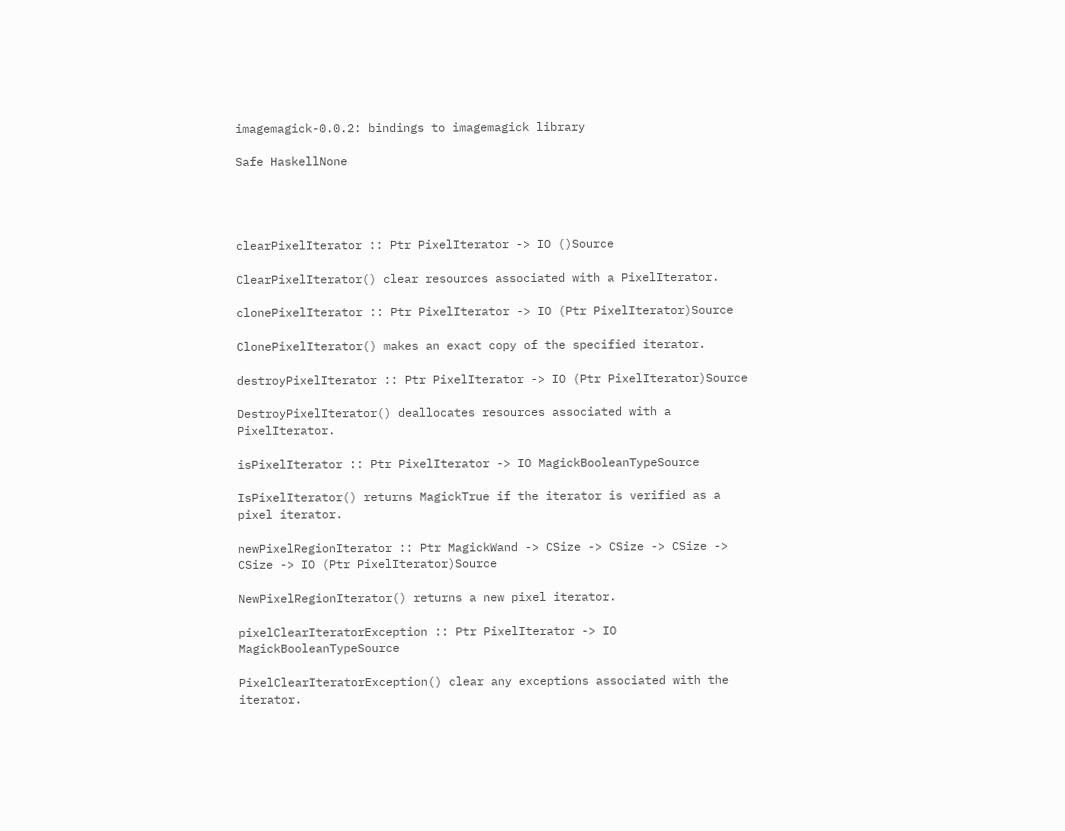imagemagick-0.0.2: bindings to imagemagick library

Safe HaskellNone




clearPixelIterator :: Ptr PixelIterator -> IO ()Source

ClearPixelIterator() clear resources associated with a PixelIterator.

clonePixelIterator :: Ptr PixelIterator -> IO (Ptr PixelIterator)Source

ClonePixelIterator() makes an exact copy of the specified iterator.

destroyPixelIterator :: Ptr PixelIterator -> IO (Ptr PixelIterator)Source

DestroyPixelIterator() deallocates resources associated with a PixelIterator.

isPixelIterator :: Ptr PixelIterator -> IO MagickBooleanTypeSource

IsPixelIterator() returns MagickTrue if the iterator is verified as a pixel iterator.

newPixelRegionIterator :: Ptr MagickWand -> CSize -> CSize -> CSize -> CSize -> IO (Ptr PixelIterator)Source

NewPixelRegionIterator() returns a new pixel iterator.

pixelClearIteratorException :: Ptr PixelIterator -> IO MagickBooleanTypeSource

PixelClearIteratorException() clear any exceptions associated with the iterator.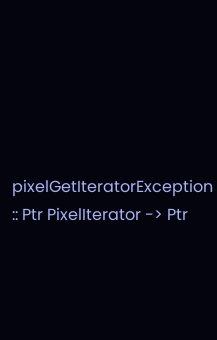pixelGetIteratorException :: Ptr PixelIterator -> Ptr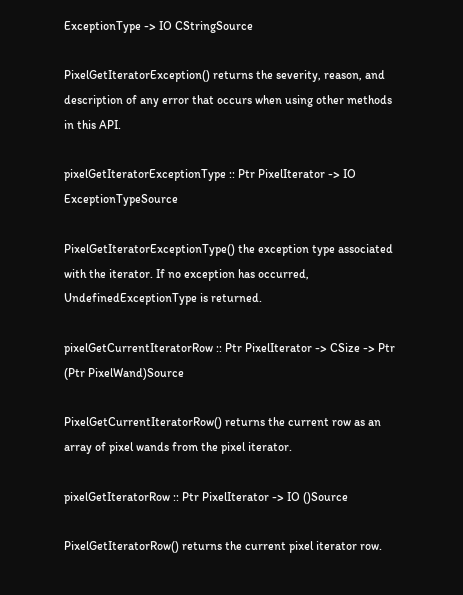ExceptionType -> IO CStringSource

PixelGetIteratorException() returns the severity, reason, and description of any error that occurs when using other methods in this API.

pixelGetIteratorExceptionType :: Ptr PixelIterator -> IO ExceptionTypeSource

PixelGetIteratorExceptionType() the exception type associated with the iterator. If no exception has occurred, UndefinedExceptionType is returned.

pixelGetCurrentIteratorRow :: Ptr PixelIterator -> CSize -> Ptr (Ptr PixelWand)Source

PixelGetCurrentIteratorRow() returns the current row as an array of pixel wands from the pixel iterator.

pixelGetIteratorRow :: Ptr PixelIterator -> IO ()Source

PixelGetIteratorRow() returns the current pixel iterator row.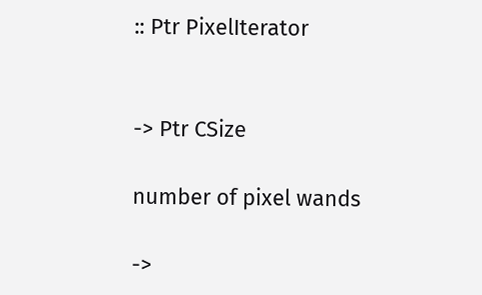:: Ptr PixelIterator


-> Ptr CSize

number of pixel wands

->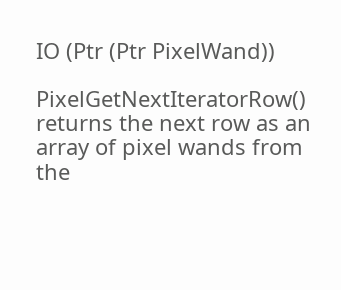IO (Ptr (Ptr PixelWand))

PixelGetNextIteratorRow() returns the next row as an array of pixel wands from the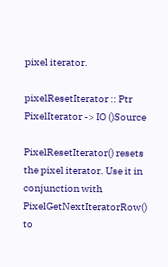pixel iterator.

pixelResetIterator :: Ptr PixelIterator -> IO ()Source

PixelResetIterator() resets the pixel iterator. Use it in conjunction with PixelGetNextIteratorRow() to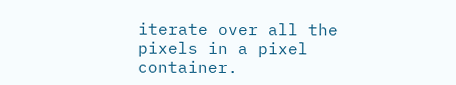iterate over all the pixels in a pixel container.